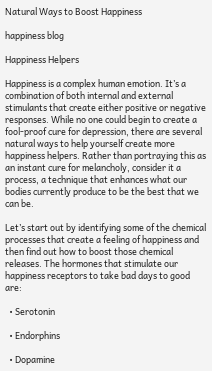Natural Ways to Boost Happiness

happiness blog

Happiness Helpers

Happiness is a complex human emotion. It’s a combination of both internal and external stimulants that create either positive or negative responses. While no one could begin to create a fool-proof cure for depression, there are several natural ways to help yourself create more happiness helpers. Rather than portraying this as an instant cure for melancholy, consider it a process, a technique that enhances what our bodies currently produce to be the best that we can be.

Let’s start out by identifying some of the chemical processes that create a feeling of happiness and then find out how to boost those chemical releases. The hormones that stimulate our happiness receptors to take bad days to good are:

  • Serotonin

  • Endorphins

  • Dopamine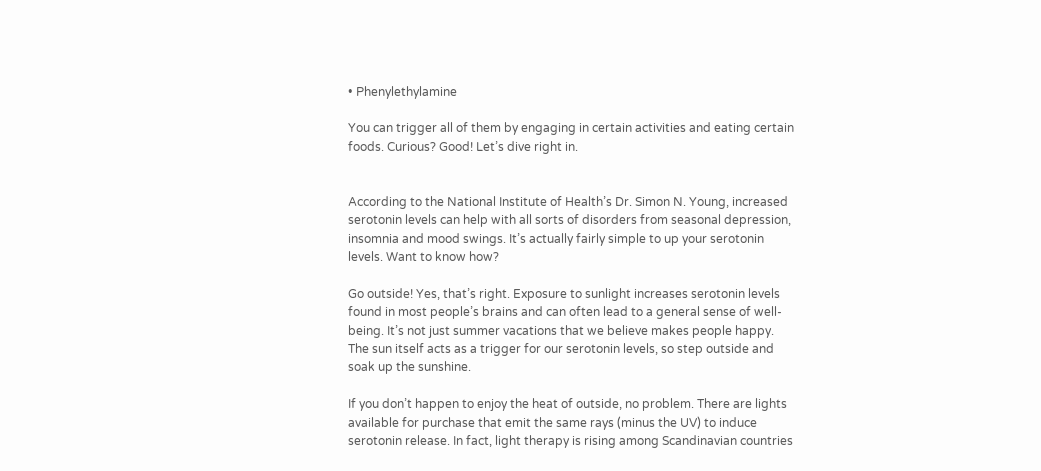• Phenylethylamine

You can trigger all of them by engaging in certain activities and eating certain foods. Curious? Good! Let’s dive right in.


According to the National Institute of Health’s Dr. Simon N. Young, increased serotonin levels can help with all sorts of disorders from seasonal depression, insomnia and mood swings. It’s actually fairly simple to up your serotonin levels. Want to know how?

Go outside! Yes, that’s right. Exposure to sunlight increases serotonin levels found in most people’s brains and can often lead to a general sense of well-being. It’s not just summer vacations that we believe makes people happy. The sun itself acts as a trigger for our serotonin levels, so step outside and soak up the sunshine.

If you don’t happen to enjoy the heat of outside, no problem. There are lights available for purchase that emit the same rays (minus the UV) to induce serotonin release. In fact, light therapy is rising among Scandinavian countries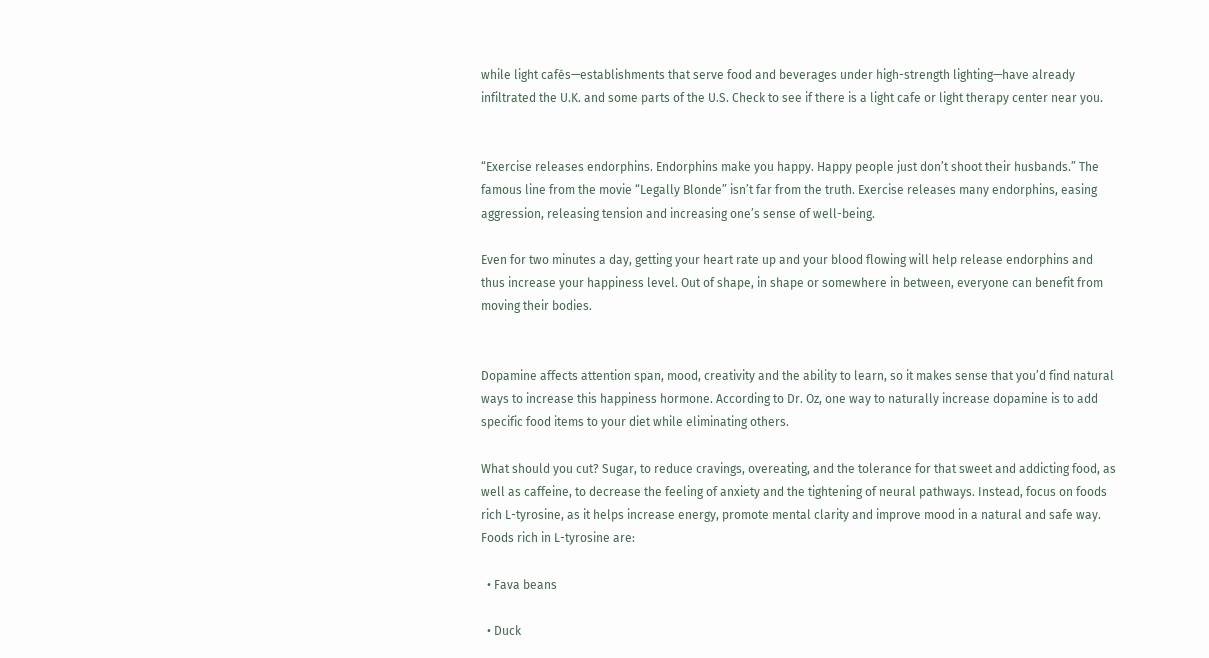while light cafés—establishments that serve food and beverages under high-strength lighting—have already infiltrated the U.K. and some parts of the U.S. Check to see if there is a light cafe or light therapy center near you.


“Exercise releases endorphins. Endorphins make you happy. Happy people just don’t shoot their husbands.” The famous line from the movie “Legally Blonde” isn’t far from the truth. Exercise releases many endorphins, easing aggression, releasing tension and increasing one’s sense of well-being.

Even for two minutes a day, getting your heart rate up and your blood flowing will help release endorphins and thus increase your happiness level. Out of shape, in shape or somewhere in between, everyone can benefit from moving their bodies.


Dopamine affects attention span, mood, creativity and the ability to learn, so it makes sense that you’d find natural ways to increase this happiness hormone. According to Dr. Oz, one way to naturally increase dopamine is to add specific food items to your diet while eliminating others.

What should you cut? Sugar, to reduce cravings, overeating, and the tolerance for that sweet and addicting food, as well as caffeine, to decrease the feeling of anxiety and the tightening of neural pathways. Instead, focus on foods rich L-tyrosine, as it helps increase energy, promote mental clarity and improve mood in a natural and safe way. Foods rich in L-tyrosine are:

  • Fava beans

  • Duck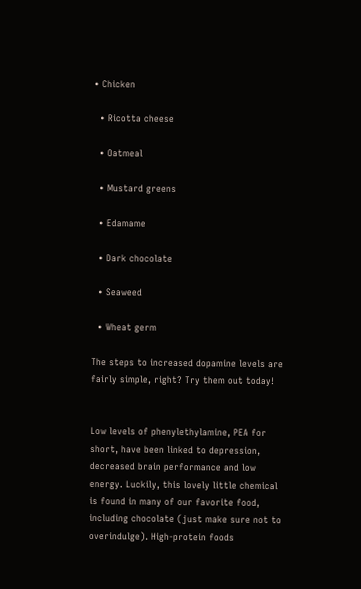• Chicken

  • Ricotta cheese

  • Oatmeal

  • Mustard greens

  • Edamame

  • Dark chocolate

  • Seaweed

  • Wheat germ

The steps to increased dopamine levels are fairly simple, right? Try them out today!


Low levels of phenylethylamine, PEA for short, have been linked to depression, decreased brain performance and low energy. Luckily, this lovely little chemical is found in many of our favorite food, including chocolate (just make sure not to overindulge). High-protein foods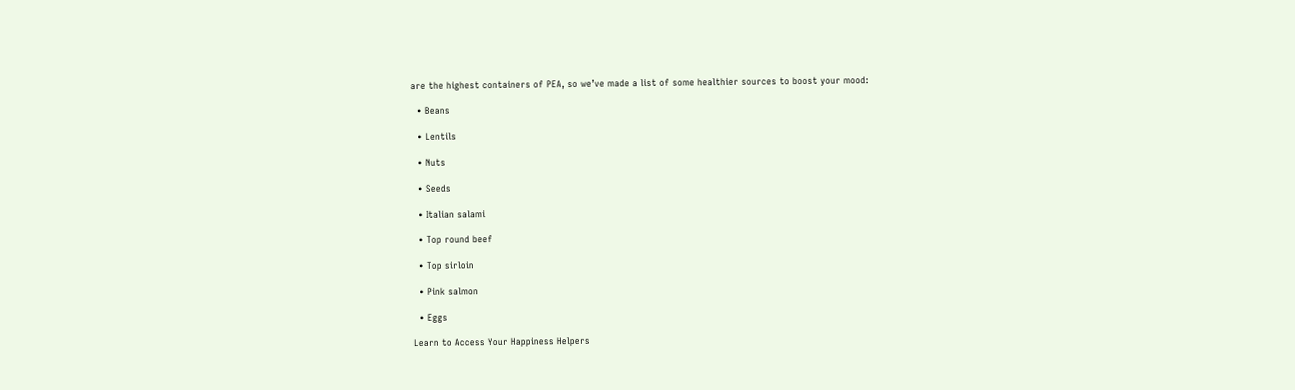are the highest containers of PEA, so we’ve made a list of some healthier sources to boost your mood:

  • Beans

  • Lentils

  • Nuts

  • Seeds

  • Italian salami

  • Top round beef

  • Top sirloin

  • Pink salmon

  • Eggs

Learn to Access Your Happiness Helpers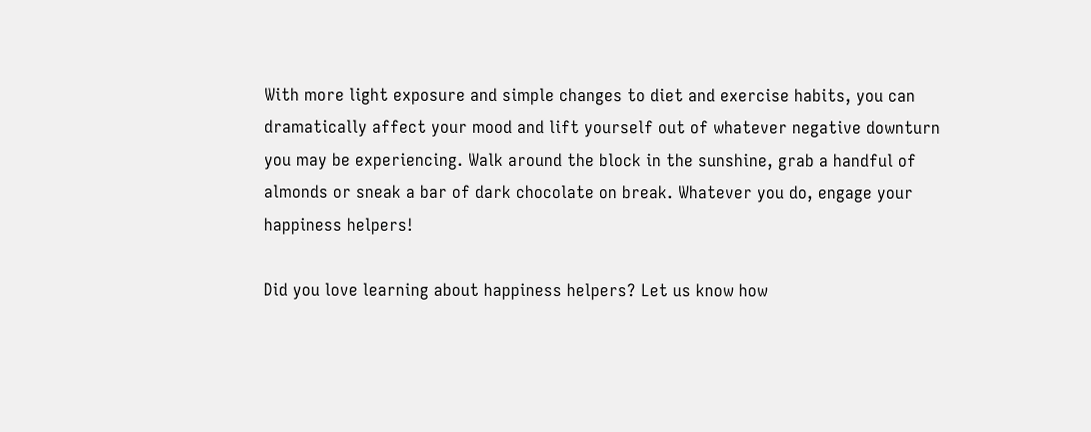With more light exposure and simple changes to diet and exercise habits, you can dramatically affect your mood and lift yourself out of whatever negative downturn you may be experiencing. Walk around the block in the sunshine, grab a handful of almonds or sneak a bar of dark chocolate on break. Whatever you do, engage your happiness helpers!

Did you love learning about happiness helpers? Let us know how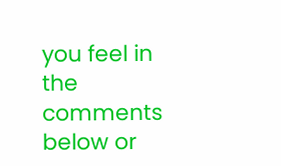you feel in the comments below or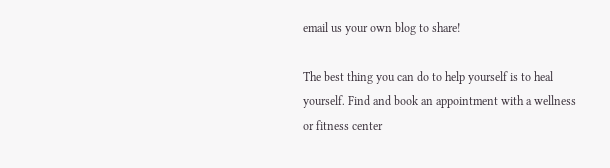email us your own blog to share!

The best thing you can do to help yourself is to heal yourself. Find and book an appointment with a wellness or fitness center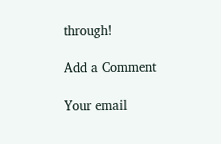through!

Add a Comment

Your email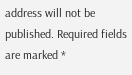address will not be published. Required fields are marked *